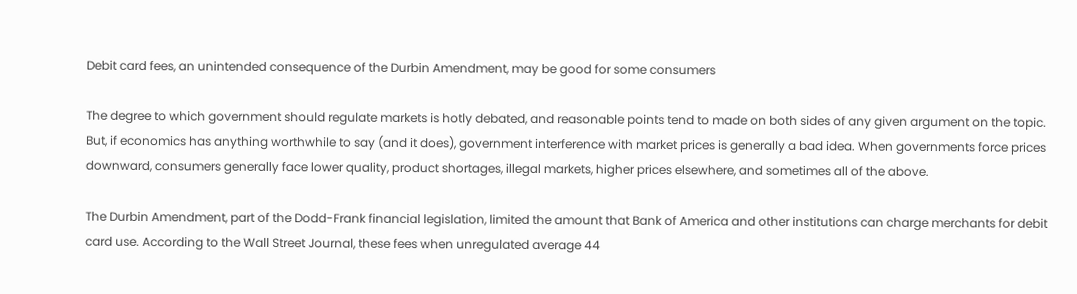Debit card fees, an unintended consequence of the Durbin Amendment, may be good for some consumers

The degree to which government should regulate markets is hotly debated, and reasonable points tend to made on both sides of any given argument on the topic. But, if economics has anything worthwhile to say (and it does), government interference with market prices is generally a bad idea. When governments force prices downward, consumers generally face lower quality, product shortages, illegal markets, higher prices elsewhere, and sometimes all of the above.

The Durbin Amendment, part of the Dodd-Frank financial legislation, limited the amount that Bank of America and other institutions can charge merchants for debit card use. According to the Wall Street Journal, these fees when unregulated average 44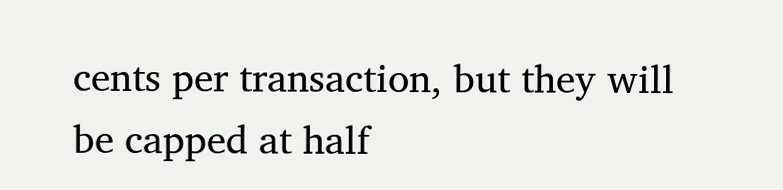cents per transaction, but they will be capped at half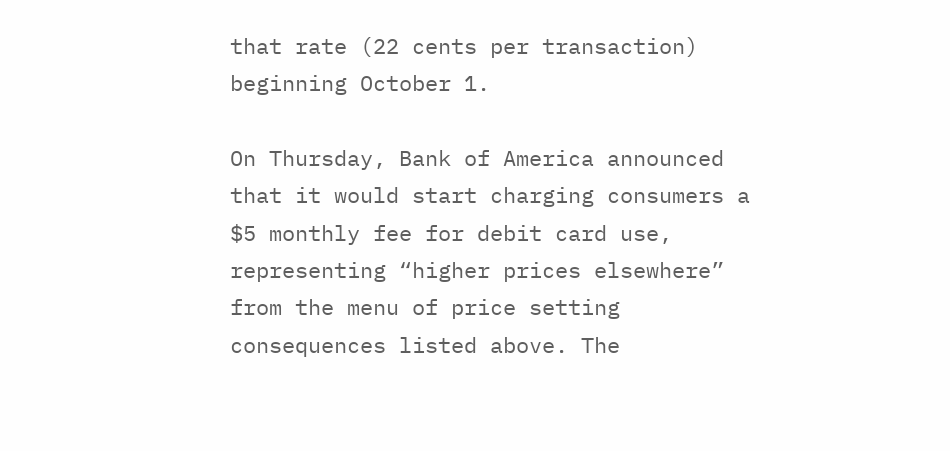that rate (22 cents per transaction) beginning October 1.

On Thursday, Bank of America announced that it would start charging consumers a $5 monthly fee for debit card use, representing “higher prices elsewhere” from the menu of price setting consequences listed above. The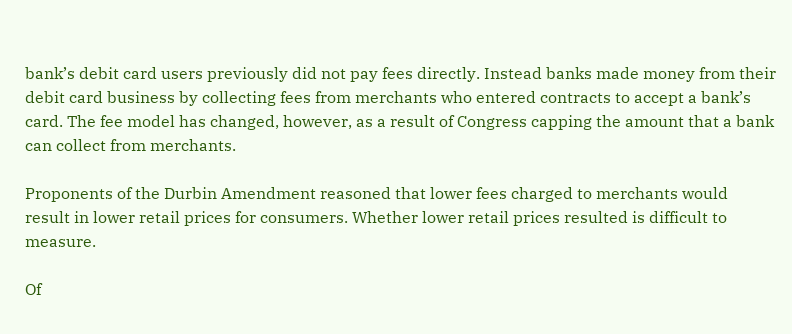bank’s debit card users previously did not pay fees directly. Instead banks made money from their debit card business by collecting fees from merchants who entered contracts to accept a bank’s card. The fee model has changed, however, as a result of Congress capping the amount that a bank can collect from merchants.

Proponents of the Durbin Amendment reasoned that lower fees charged to merchants would result in lower retail prices for consumers. Whether lower retail prices resulted is difficult to measure.

Of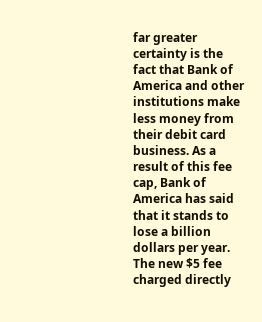far greater certainty is the fact that Bank of America and other institutions make less money from their debit card business. As a result of this fee cap, Bank of America has said that it stands to lose a billion dollars per year. The new $5 fee charged directly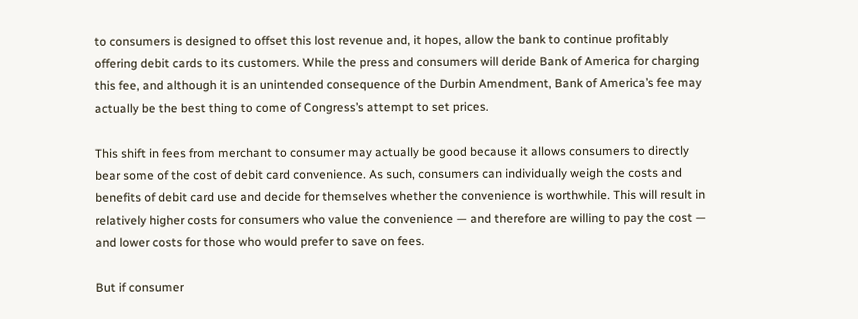to consumers is designed to offset this lost revenue and, it hopes, allow the bank to continue profitably offering debit cards to its customers. While the press and consumers will deride Bank of America for charging this fee, and although it is an unintended consequence of the Durbin Amendment, Bank of America’s fee may actually be the best thing to come of Congress’s attempt to set prices.

This shift in fees from merchant to consumer may actually be good because it allows consumers to directly bear some of the cost of debit card convenience. As such, consumers can individually weigh the costs and benefits of debit card use and decide for themselves whether the convenience is worthwhile. This will result in relatively higher costs for consumers who value the convenience — and therefore are willing to pay the cost — and lower costs for those who would prefer to save on fees.

But if consumer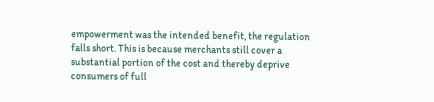empowerment was the intended benefit, the regulation falls short. This is because merchants still cover a substantial portion of the cost and thereby deprive consumers of full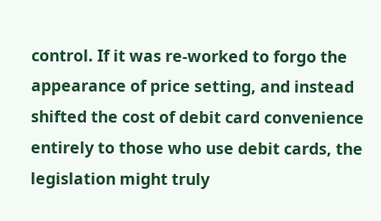control. If it was re-worked to forgo the appearance of price setting, and instead shifted the cost of debit card convenience entirely to those who use debit cards, the legislation might truly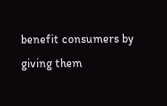benefit consumers by giving them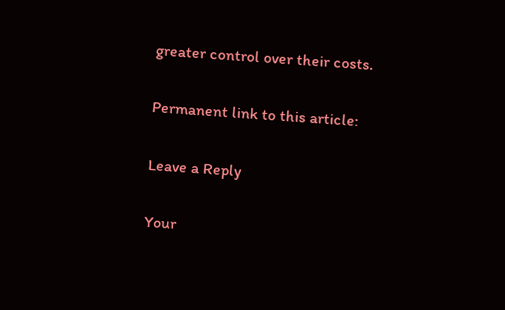greater control over their costs.

Permanent link to this article:

Leave a Reply

Your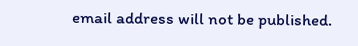email address will not be published.